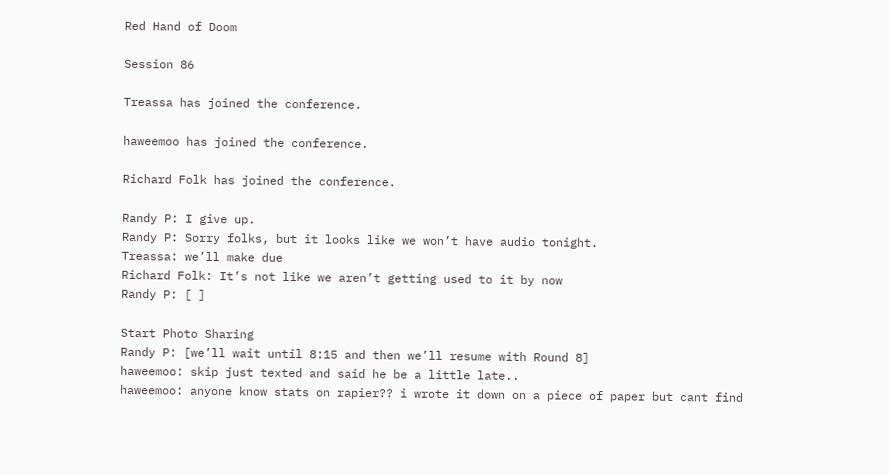Red Hand of Doom

Session 86

Treassa has joined the conference.

haweemoo has joined the conference.

Richard Folk has joined the conference.

Randy P: I give up.
Randy P: Sorry folks, but it looks like we won’t have audio tonight.
Treassa: we’ll make due
Richard Folk: It’s not like we aren’t getting used to it by now
Randy P: [ ]

Start Photo Sharing
Randy P: [we’ll wait until 8:15 and then we’ll resume with Round 8]
haweemoo: skip just texted and said he be a little late..
haweemoo: anyone know stats on rapier?? i wrote it down on a piece of paper but cant find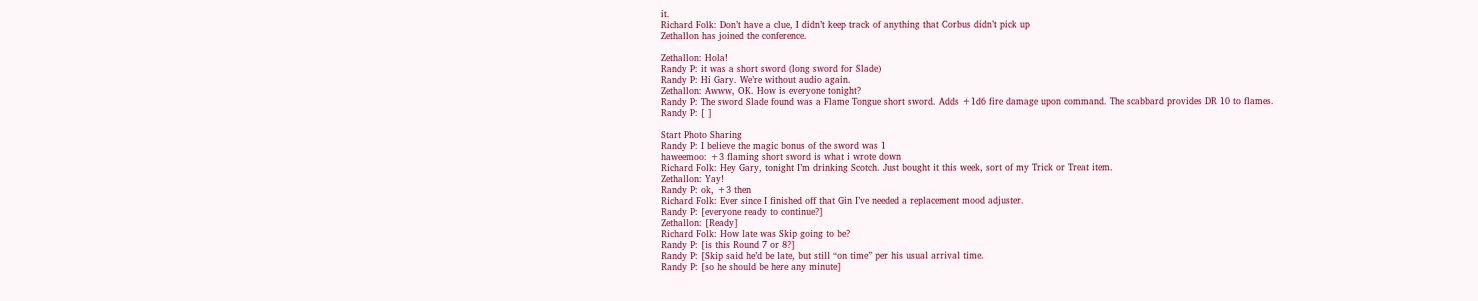it.
Richard Folk: Don’t have a clue, I didn’t keep track of anything that Corbus didn’t pick up
Zethallon has joined the conference.

Zethallon: Hola!
Randy P: it was a short sword (long sword for Slade)
Randy P: Hi Gary. We’re without audio again.
Zethallon: Awww, OK. How is everyone tonight?
Randy P: The sword Slade found was a Flame Tongue short sword. Adds +1d6 fire damage upon command. The scabbard provides DR 10 to flames.
Randy P: [ ]

Start Photo Sharing
Randy P: I believe the magic bonus of the sword was 1
haweemoo: +3 flaming short sword is what i wrote down
Richard Folk: Hey Gary, tonight I’m drinking Scotch. Just bought it this week, sort of my Trick or Treat item.
Zethallon: Yay!
Randy P: ok, +3 then
Richard Folk: Ever since I finished off that Gin I’ve needed a replacement mood adjuster.
Randy P: [everyone ready to continue?]
Zethallon: [Ready]
Richard Folk: How late was Skip going to be?
Randy P: [is this Round 7 or 8?]
Randy P: [Skip said he’d be late, but still “on time” per his usual arrival time.
Randy P: [so he should be here any minute]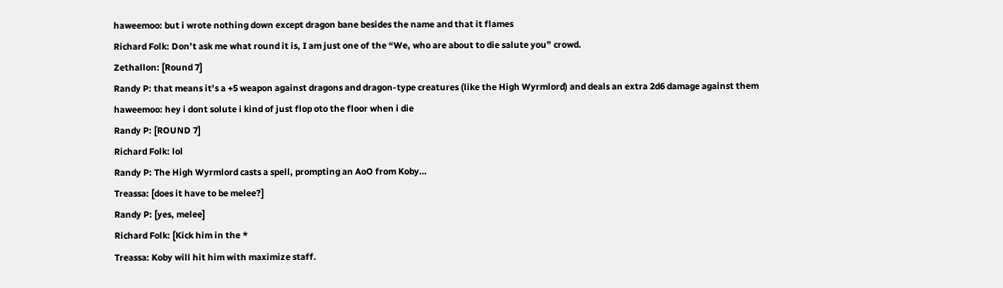haweemoo: but i wrote nothing down except dragon bane besides the name and that it flames
Richard Folk: Don’t ask me what round it is, I am just one of the “We, who are about to die salute you” crowd.
Zethallon: [Round 7]
Randy P: that means it’s a +5 weapon against dragons and dragon-type creatures (like the High Wyrmlord) and deals an extra 2d6 damage against them
haweemoo: hey i dont solute i kind of just flop oto the floor when i die
Randy P: [ROUND 7]
Richard Folk: lol
Randy P: The High Wyrmlord casts a spell, prompting an AoO from Koby…
Treassa: [does it have to be melee?]
Randy P: [yes, melee]
Richard Folk: [Kick him in the *
Treassa: Koby will hit him with maximize staff.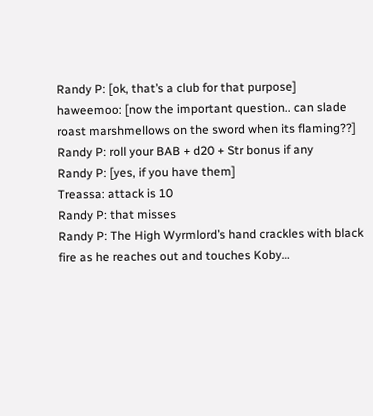Randy P: [ok, that’s a club for that purpose]
haweemoo: [now the important question.. can slade roast marshmellows on the sword when its flaming??]
Randy P: roll your BAB + d20 + Str bonus if any
Randy P: [yes, if you have them]
Treassa: attack is 10
Randy P: that misses
Randy P: The High Wyrmlord’s hand crackles with black fire as he reaches out and touches Koby…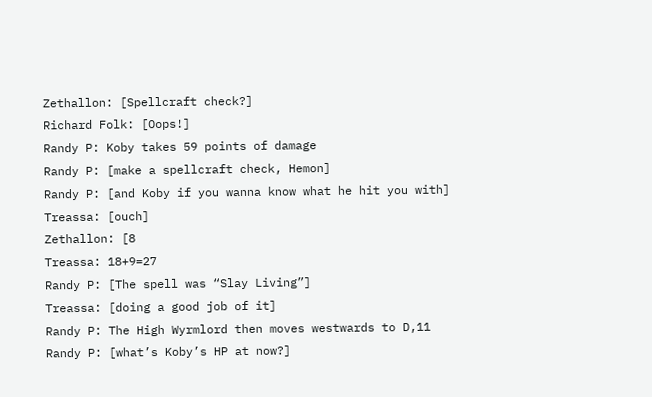Zethallon: [Spellcraft check?]
Richard Folk: [Oops!]
Randy P: Koby takes 59 points of damage
Randy P: [make a spellcraft check, Hemon]
Randy P: [and Koby if you wanna know what he hit you with]
Treassa: [ouch]
Zethallon: [8
Treassa: 18+9=27
Randy P: [The spell was “Slay Living”]
Treassa: [doing a good job of it]
Randy P: The High Wyrmlord then moves westwards to D,11
Randy P: [what’s Koby’s HP at now?]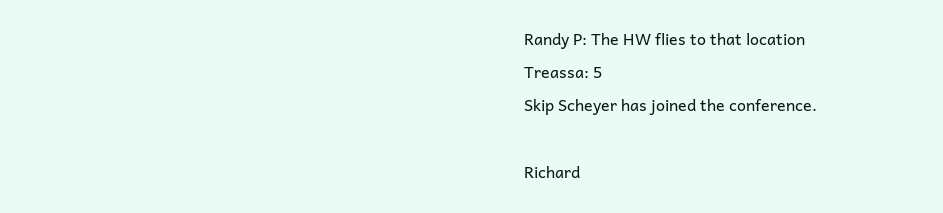Randy P: The HW flies to that location
Treassa: 5
Skip Scheyer has joined the conference.

Richard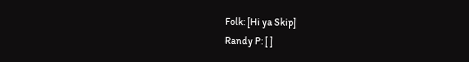Folk: [Hi ya Skip]
Randy P: [ ]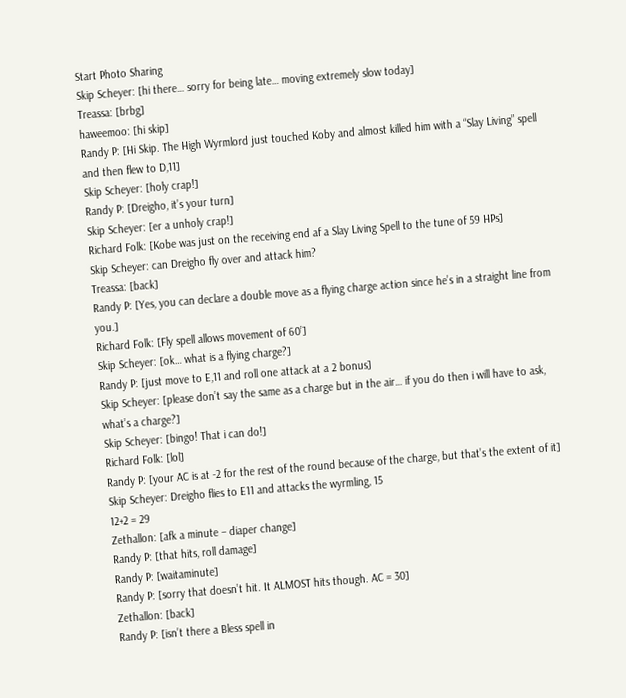Start Photo Sharing
Skip Scheyer: [hi there… sorry for being late… moving extremely slow today]
Treassa: [brbg]
haweemoo: [hi skip]
Randy P: [Hi Skip. The High Wyrmlord just touched Koby and almost killed him with a “Slay Living” spell and then flew to D,11]
Skip Scheyer: [holy crap!]
Randy P: [Dreigho, it’s your turn]
Skip Scheyer: [er a unholy crap!]
Richard Folk: [Kobe was just on the receiving end af a Slay Living Spell to the tune of 59 HPs]
Skip Scheyer: can Dreigho fly over and attack him?
Treassa: [back]
Randy P: [Yes, you can declare a double move as a flying charge action since he’s in a straight line from you.]
Richard Folk: [Fly spell allows movement of 60’]
Skip Scheyer: [ok… what is a flying charge?]
Randy P: [just move to E,11 and roll one attack at a 2 bonus]
Skip Scheyer: [please don’t say the same as a charge but in the air… if you do then i will have to ask, what’s a charge?]
Skip Scheyer: [bingo! That i can do!]
Richard Folk: [lol]
Randy P: [your AC is at -2 for the rest of the round because of the charge, but that’s the extent of it]
Skip Scheyer: Dreigho flies to E11 and attacks the wyrmling, 15
12+2 = 29
Zethallon: [afk a minute – diaper change]
Randy P: [that hits, roll damage]
Randy P: [waitaminute]
Randy P: [sorry that doesn’t hit. It ALMOST hits though. AC = 30]
Zethallon: [back]
Randy P: [isn’t there a Bless spell in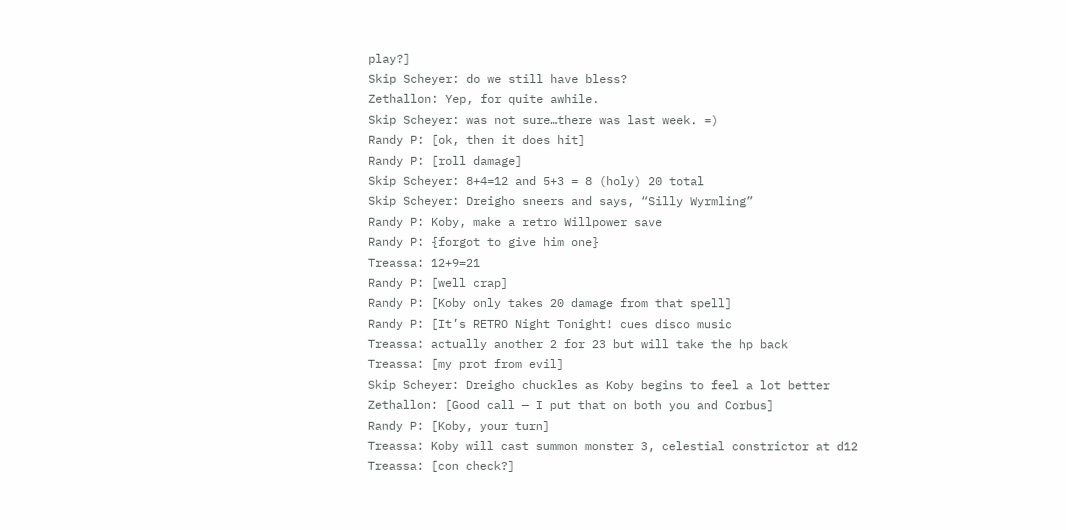play?]
Skip Scheyer: do we still have bless?
Zethallon: Yep, for quite awhile.
Skip Scheyer: was not sure…there was last week. =)
Randy P: [ok, then it does hit]
Randy P: [roll damage]
Skip Scheyer: 8+4=12 and 5+3 = 8 (holy) 20 total
Skip Scheyer: Dreigho sneers and says, “Silly Wyrmling”
Randy P: Koby, make a retro Willpower save
Randy P: {forgot to give him one}
Treassa: 12+9=21
Randy P: [well crap]
Randy P: [Koby only takes 20 damage from that spell]
Randy P: [It’s RETRO Night Tonight! cues disco music
Treassa: actually another 2 for 23 but will take the hp back
Treassa: [my prot from evil]
Skip Scheyer: Dreigho chuckles as Koby begins to feel a lot better
Zethallon: [Good call — I put that on both you and Corbus]
Randy P: [Koby, your turn]
Treassa: Koby will cast summon monster 3, celestial constrictor at d12
Treassa: [con check?]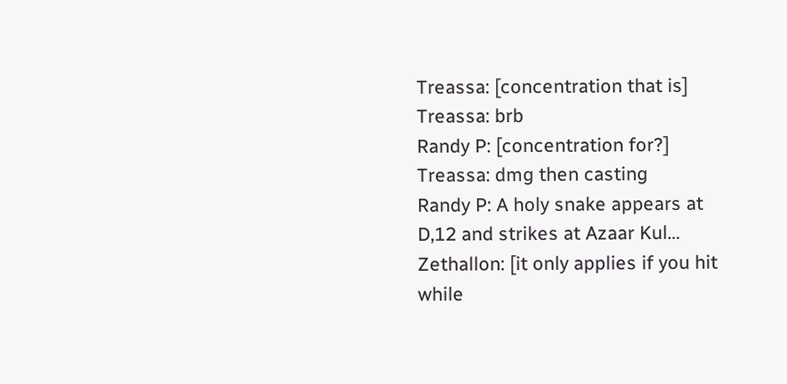Treassa: [concentration that is]
Treassa: brb
Randy P: [concentration for?]
Treassa: dmg then casting
Randy P: A holy snake appears at D,12 and strikes at Azaar Kul…
Zethallon: [it only applies if you hit while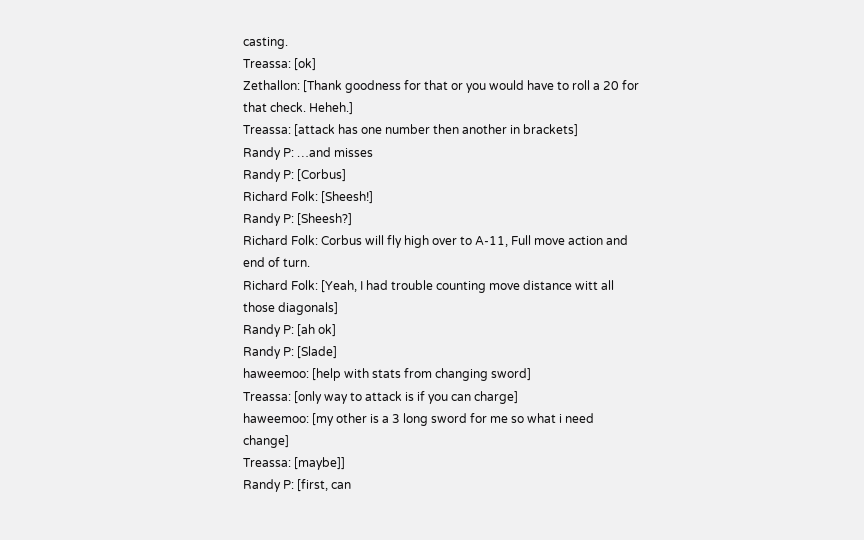casting.
Treassa: [ok]
Zethallon: [Thank goodness for that or you would have to roll a 20 for that check. Heheh.]
Treassa: [attack has one number then another in brackets]
Randy P: …and misses
Randy P: [Corbus]
Richard Folk: [Sheesh!]
Randy P: [Sheesh?]
Richard Folk: Corbus will fly high over to A-11, Full move action and end of turn.
Richard Folk: [Yeah, I had trouble counting move distance witt all those diagonals]
Randy P: [ah ok]
Randy P: [Slade]
haweemoo: [help with stats from changing sword]
Treassa: [only way to attack is if you can charge]
haweemoo: [my other is a 3 long sword for me so what i need change]
Treassa: [maybe]]
Randy P: [first, can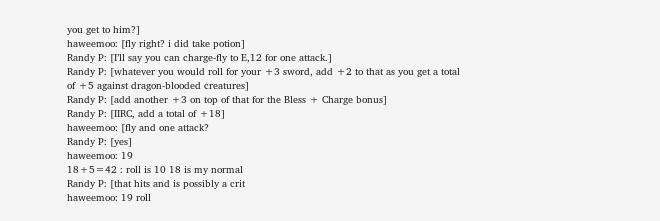you get to him?]
haweemoo: [fly right? i did take potion]
Randy P: [I’ll say you can charge-fly to E,12 for one attack.]
Randy P: [whatever you would roll for your +3 sword, add +2 to that as you get a total of +5 against dragon-blooded creatures]
Randy P: [add another +3 on top of that for the Bless + Charge bonus]
Randy P: [IIRC, add a total of +18]
haweemoo: [fly and one attack?
Randy P: [yes]
haweemoo: 19
18+5=42 : roll is 10 18 is my normal
Randy P: [that hits and is possibly a crit
haweemoo: 19 roll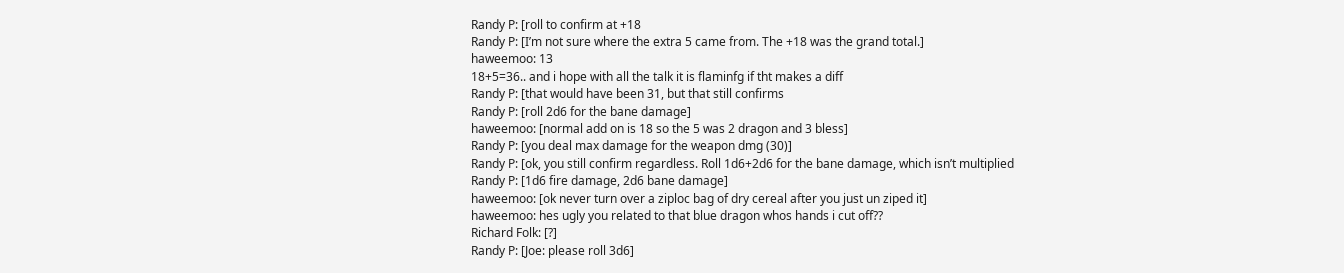Randy P: [roll to confirm at +18
Randy P: [I’m not sure where the extra 5 came from. The +18 was the grand total.]
haweemoo: 13
18+5=36.. and i hope with all the talk it is flaminfg if tht makes a diff
Randy P: [that would have been 31, but that still confirms
Randy P: [roll 2d6 for the bane damage]
haweemoo: [normal add on is 18 so the 5 was 2 dragon and 3 bless]
Randy P: [you deal max damage for the weapon dmg (30)]
Randy P: [ok, you still confirm regardless. Roll 1d6+2d6 for the bane damage, which isn’t multiplied
Randy P: [1d6 fire damage, 2d6 bane damage]
haweemoo: [ok never turn over a ziploc bag of dry cereal after you just un ziped it]
haweemoo: hes ugly you related to that blue dragon whos hands i cut off??
Richard Folk: [?]
Randy P: [Joe: please roll 3d6]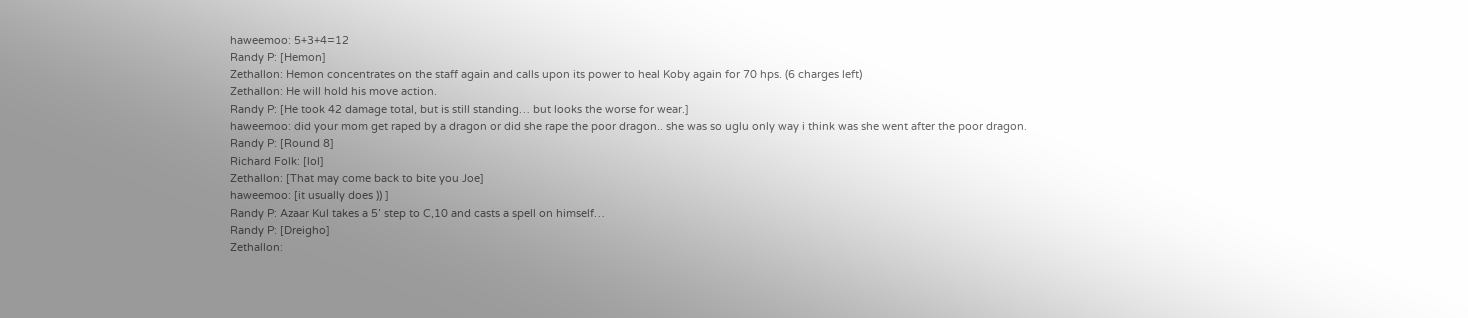haweemoo: 5+3+4=12
Randy P: [Hemon]
Zethallon: Hemon concentrates on the staff again and calls upon its power to heal Koby again for 70 hps. (6 charges left)
Zethallon: He will hold his move action.
Randy P: [He took 42 damage total, but is still standing… but looks the worse for wear.]
haweemoo: did your mom get raped by a dragon or did she rape the poor dragon.. she was so uglu only way i think was she went after the poor dragon.
Randy P: [Round 8]
Richard Folk: [lol]
Zethallon: [That may come back to bite you Joe]
haweemoo: [it usually does )) ]
Randy P: Azaar Kul takes a 5’ step to C,10 and casts a spell on himself…
Randy P: [Dreigho]
Zethallon: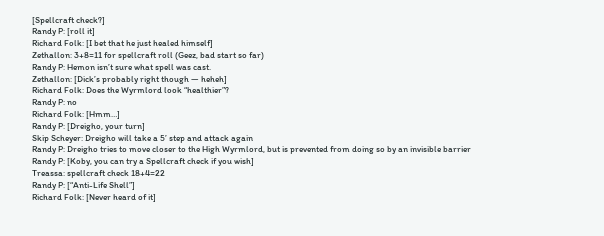[Spellcraft check?]
Randy P: [roll it]
Richard Folk: [I bet that he just healed himself]
Zethallon: 3+8=11 for spellcraft roll (Geez, bad start so far)
Randy P: Hemon isn’t sure what spell was cast.
Zethallon: [Dick’s probably right though — heheh]
Richard Folk: Does the Wyrmlord look “healthier”?
Randy P: no
Richard Folk: [Hmm…]
Randy P: [Dreigho, your turn]
Skip Scheyer: Dreigho will take a 5’ step and attack again
Randy P: Dreigho tries to move closer to the High Wyrmlord, but is prevented from doing so by an invisible barrier
Randy P: [Koby, you can try a Spellcraft check if you wish]
Treassa: spellcraft check 18+4=22
Randy P: [“Anti-Life Shell”]
Richard Folk: [Never heard of it]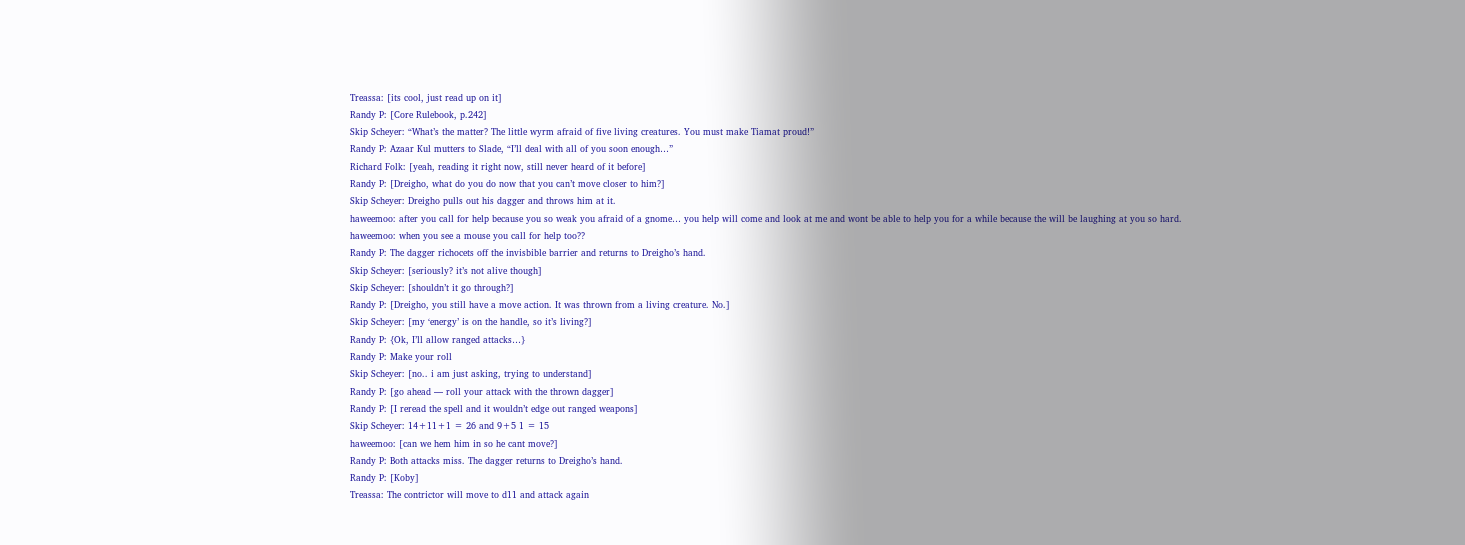Treassa: [its cool, just read up on it]
Randy P: [Core Rulebook, p.242]
Skip Scheyer: “What’s the matter? The little wyrm afraid of five living creatures. You must make Tiamat proud!”
Randy P: Azaar Kul mutters to Slade, “I’ll deal with all of you soon enough…”
Richard Folk: [yeah, reading it right now, still never heard of it before]
Randy P: [Dreigho, what do you do now that you can’t move closer to him?]
Skip Scheyer: Dreigho pulls out his dagger and throws him at it.
haweemoo: after you call for help because you so weak you afraid of a gnome… you help will come and look at me and wont be able to help you for a while because the will be laughing at you so hard.
haweemoo: when you see a mouse you call for help too??
Randy P: The dagger richocets off the invisbible barrier and returns to Dreigho’s hand.
Skip Scheyer: [seriously? it’s not alive though]
Skip Scheyer: [shouldn’t it go through?]
Randy P: [Dreigho, you still have a move action. It was thrown from a living creature. No.]
Skip Scheyer: [my ‘energy’ is on the handle, so it’s living?]
Randy P: {Ok, I’ll allow ranged attacks…}
Randy P: Make your roll
Skip Scheyer: [no.. i am just asking, trying to understand]
Randy P: [go ahead — roll your attack with the thrown dagger]
Randy P: [I reread the spell and it wouldn’t edge out ranged weapons]
Skip Scheyer: 14+11+1 = 26 and 9+5 1 = 15
haweemoo: [can we hem him in so he cant move?]
Randy P: Both attacks miss. The dagger returns to Dreigho’s hand.
Randy P: [Koby]
Treassa: The contrictor will move to d11 and attack again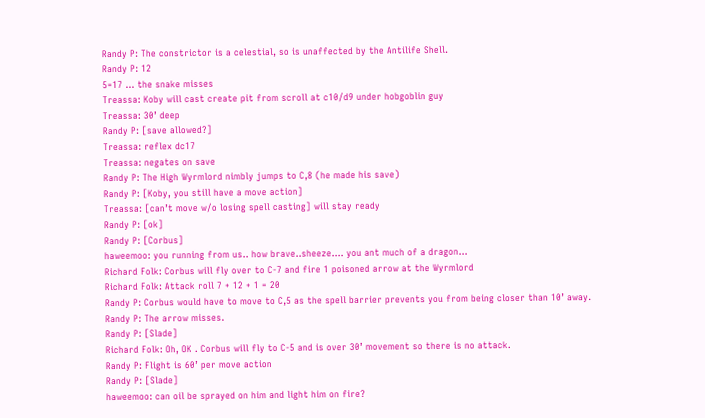Randy P: The constrictor is a celestial, so is unaffected by the Antilife Shell.
Randy P: 12
5=17 … the snake misses
Treassa: Koby will cast create pit from scroll at c10/d9 under hobgoblin guy
Treassa: 30’ deep
Randy P: [save allowed?]
Treassa: reflex dc17
Treassa: negates on save
Randy P: The High Wyrmlord nimbly jumps to C,8 (he made his save)
Randy P: [Koby, you still have a move action]
Treassa: [can’t move w/o losing spell casting] will stay ready
Randy P: [ok]
Randy P: [Corbus]
haweemoo: you running from us.. how brave..sheeze…. you ant much of a dragon…
Richard Folk: Corbus will fly over to C-7 and fire 1 poisoned arrow at the Wyrmlord
Richard Folk: Attack roll 7 + 12 + 1 = 20
Randy P: Corbus would have to move to C,5 as the spell barrier prevents you from being closer than 10’ away.
Randy P: The arrow misses.
Randy P: [Slade]
Richard Folk: Oh, OK . Corbus will fly to C-5 and is over 30’ movement so there is no attack.
Randy P: Flight is 60’ per move action
Randy P: [Slade]
haweemoo: can oil be sprayed on him and light him on fire?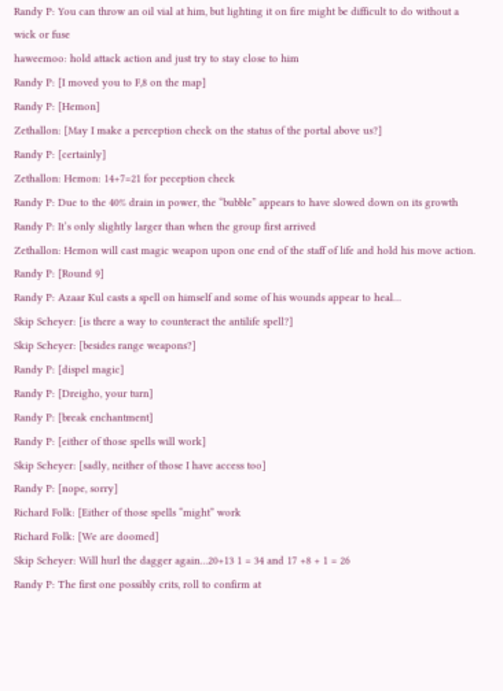Randy P: You can throw an oil vial at him, but lighting it on fire might be difficult to do without a wick or fuse
haweemoo: hold attack action and just try to stay close to him
Randy P: [I moved you to F,8 on the map]
Randy P: [Hemon]
Zethallon: [May I make a perception check on the status of the portal above us?]
Randy P: [certainly]
Zethallon: Hemon: 14+7=21 for peception check
Randy P: Due to the 40% drain in power, the “bubble” appears to have slowed down on its growth
Randy P: It’s only slightly larger than when the group first arrived
Zethallon: Hemon will cast magic weapon upon one end of the staff of life and hold his move action.
Randy P: [Round 9]
Randy P: Azaar Kul casts a spell on himself and some of his wounds appear to heal…
Skip Scheyer: [is there a way to counteract the antilife spell?]
Skip Scheyer: [besides range weapons?]
Randy P: [dispel magic]
Randy P: [Dreigho, your turn]
Randy P: [break enchantment]
Randy P: [either of those spells will work]
Skip Scheyer: [sadly, neither of those I have access too]
Randy P: [nope, sorry]
Richard Folk: [Either of those spells “might” work
Richard Folk: [We are doomed]
Skip Scheyer: Will hurl the dagger again…20+13 1 = 34 and 17 +8 + 1 = 26
Randy P: The first one possibly crits, roll to confirm at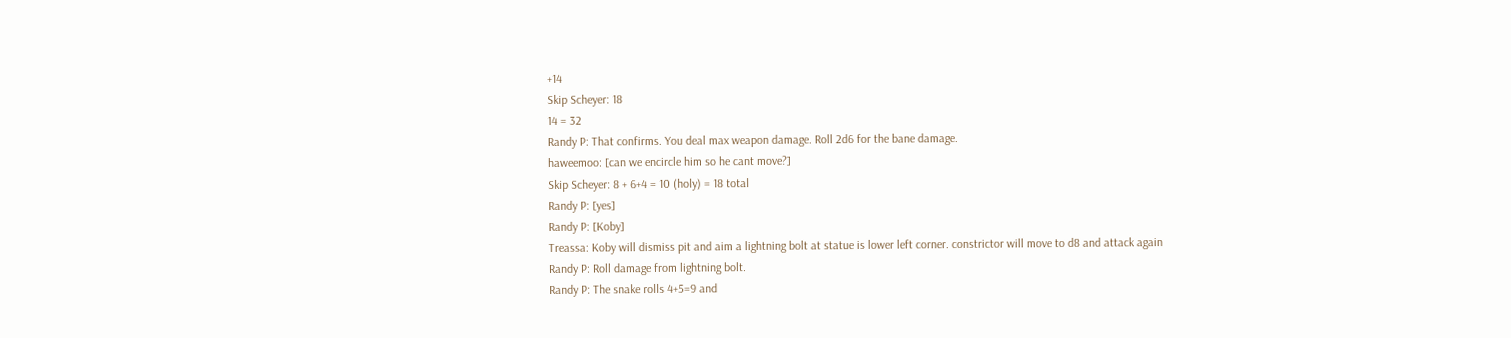+14
Skip Scheyer: 18
14 = 32
Randy P: That confirms. You deal max weapon damage. Roll 2d6 for the bane damage.
haweemoo: [can we encircle him so he cant move?]
Skip Scheyer: 8 + 6+4 = 10 (holy) = 18 total
Randy P: [yes]
Randy P: [Koby]
Treassa: Koby will dismiss pit and aim a lightning bolt at statue is lower left corner. constrictor will move to d8 and attack again
Randy P: Roll damage from lightning bolt.
Randy P: The snake rolls 4+5=9 and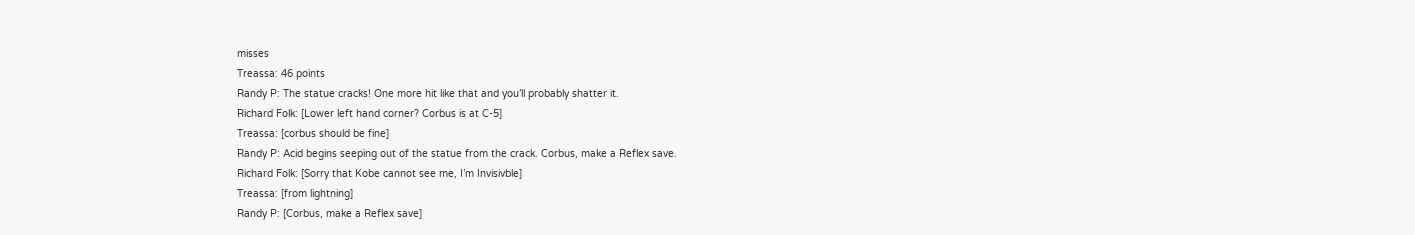misses
Treassa: 46 points
Randy P: The statue cracks! One more hit like that and you’ll probably shatter it.
Richard Folk: [Lower left hand corner? Corbus is at C-5]
Treassa: [corbus should be fine]
Randy P: Acid begins seeping out of the statue from the crack. Corbus, make a Reflex save.
Richard Folk: [Sorry that Kobe cannot see me, I’m Invisivble]
Treassa: [from lightning]
Randy P: [Corbus, make a Reflex save]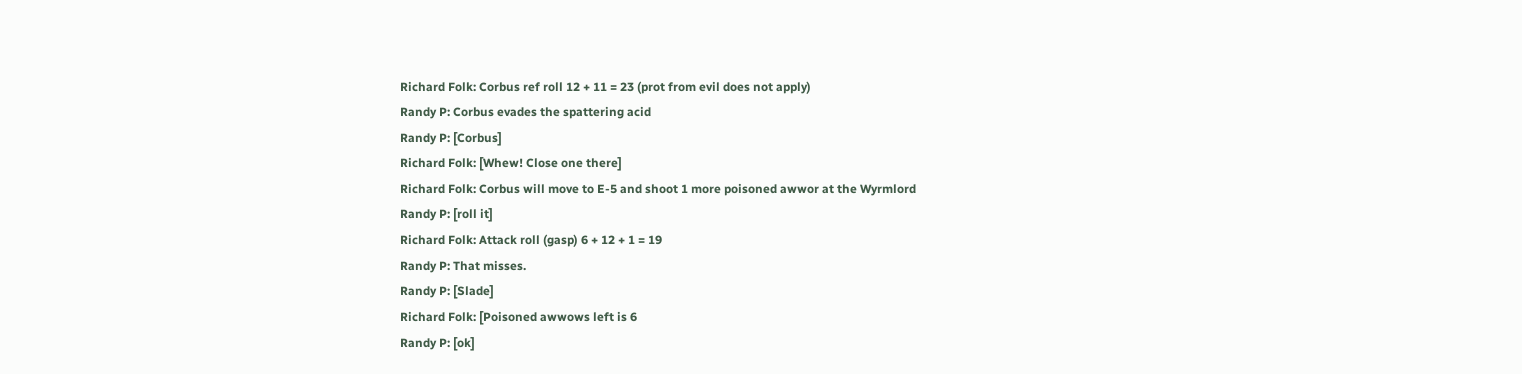Richard Folk: Corbus ref roll 12 + 11 = 23 (prot from evil does not apply)
Randy P: Corbus evades the spattering acid
Randy P: [Corbus]
Richard Folk: [Whew! Close one there]
Richard Folk: Corbus will move to E-5 and shoot 1 more poisoned awwor at the Wyrmlord
Randy P: [roll it]
Richard Folk: Attack roll (gasp) 6 + 12 + 1 = 19
Randy P: That misses.
Randy P: [Slade]
Richard Folk: [Poisoned awwows left is 6
Randy P: [ok]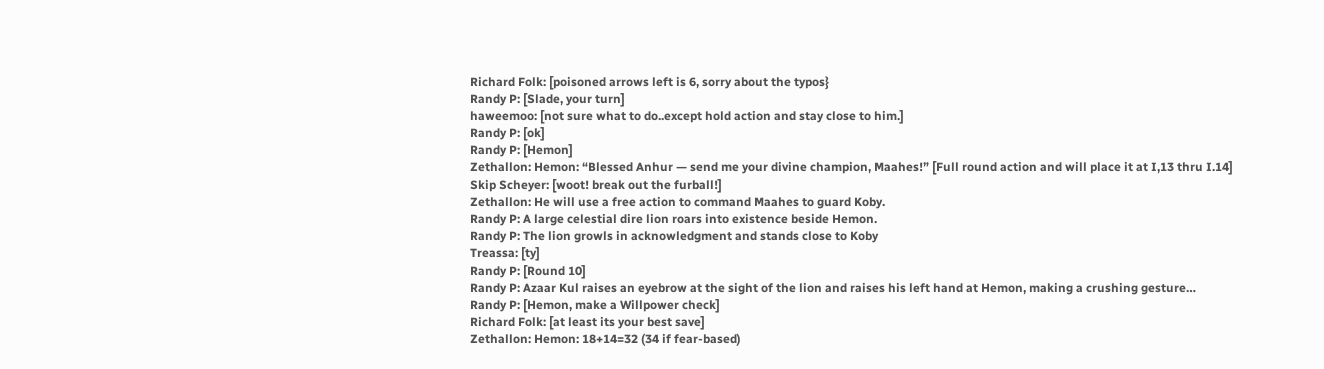Richard Folk: [poisoned arrows left is 6, sorry about the typos}
Randy P: [Slade, your turn]
haweemoo: [not sure what to do..except hold action and stay close to him.]
Randy P: [ok]
Randy P: [Hemon]
Zethallon: Hemon: “Blessed Anhur — send me your divine champion, Maahes!” [Full round action and will place it at I,13 thru I.14]
Skip Scheyer: [woot! break out the furball!]
Zethallon: He will use a free action to command Maahes to guard Koby.
Randy P: A large celestial dire lion roars into existence beside Hemon.
Randy P: The lion growls in acknowledgment and stands close to Koby
Treassa: [ty]
Randy P: [Round 10]
Randy P: Azaar Kul raises an eyebrow at the sight of the lion and raises his left hand at Hemon, making a crushing gesture…
Randy P: [Hemon, make a Willpower check]
Richard Folk: [at least its your best save]
Zethallon: Hemon: 18+14=32 (34 if fear-based)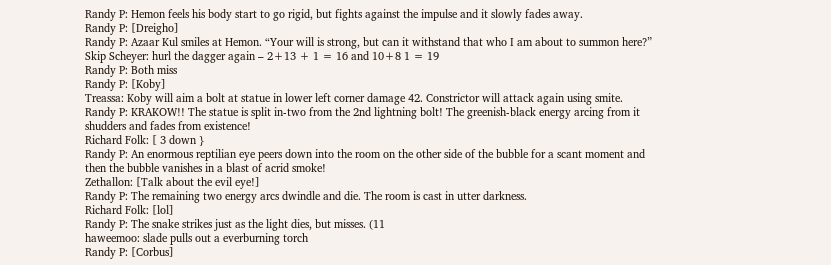Randy P: Hemon feels his body start to go rigid, but fights against the impulse and it slowly fades away.
Randy P: [Dreigho]
Randy P: Azaar Kul smiles at Hemon. “Your will is strong, but can it withstand that who I am about to summon here?”
Skip Scheyer: hurl the dagger again – 2+13 + 1 = 16 and 10+8 1 = 19
Randy P: Both miss
Randy P: [Koby]
Treassa: Koby will aim a bolt at statue in lower left corner damage 42. Constrictor will attack again using smite.
Randy P: KRAKOW!! The statue is split in-two from the 2nd lightning bolt! The greenish-black energy arcing from it shudders and fades from existence!
Richard Folk: [ 3 down }
Randy P: An enormous reptilian eye peers down into the room on the other side of the bubble for a scant moment and then the bubble vanishes in a blast of acrid smoke!
Zethallon: [Talk about the evil eye!]
Randy P: The remaining two energy arcs dwindle and die. The room is cast in utter darkness.
Richard Folk: [lol]
Randy P: The snake strikes just as the light dies, but misses. (11
haweemoo: slade pulls out a everburning torch
Randy P: [Corbus]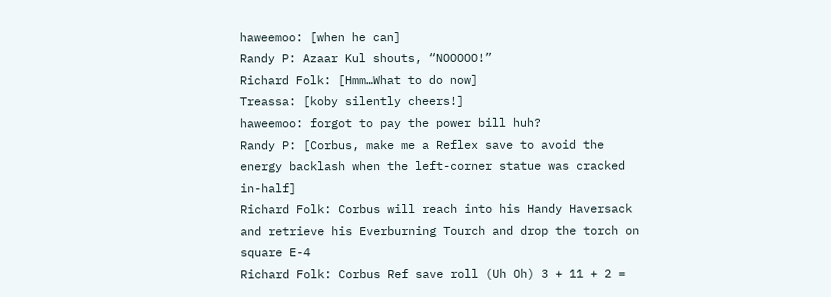haweemoo: [when he can]
Randy P: Azaar Kul shouts, “NOOOOO!”
Richard Folk: [Hmm…What to do now]
Treassa: [koby silently cheers!]
haweemoo: forgot to pay the power bill huh?
Randy P: [Corbus, make me a Reflex save to avoid the energy backlash when the left-corner statue was cracked in-half]
Richard Folk: Corbus will reach into his Handy Haversack and retrieve his Everburning Tourch and drop the torch on square E-4
Richard Folk: Corbus Ref save roll (Uh Oh) 3 + 11 + 2 =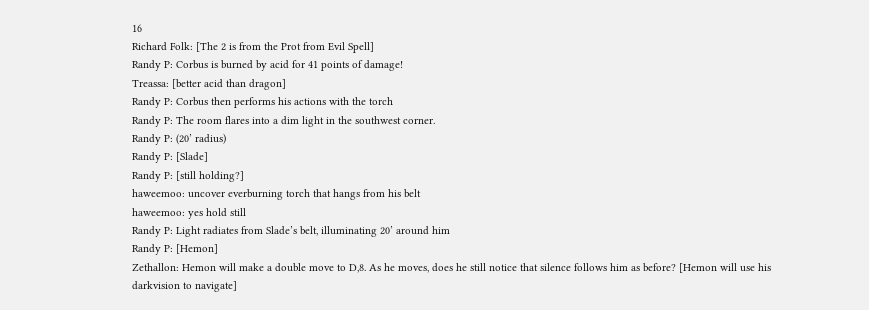16
Richard Folk: [The 2 is from the Prot from Evil Spell]
Randy P: Corbus is burned by acid for 41 points of damage!
Treassa: [better acid than dragon]
Randy P: Corbus then performs his actions with the torch
Randy P: The room flares into a dim light in the southwest corner.
Randy P: (20’ radius)
Randy P: [Slade]
Randy P: [still holding?]
haweemoo: uncover everburning torch that hangs from his belt
haweemoo: yes hold still
Randy P: Light radiates from Slade’s belt, illuminating 20’ around him
Randy P: [Hemon]
Zethallon: Hemon will make a double move to D,8. As he moves, does he still notice that silence follows him as before? [Hemon will use his darkvision to navigate]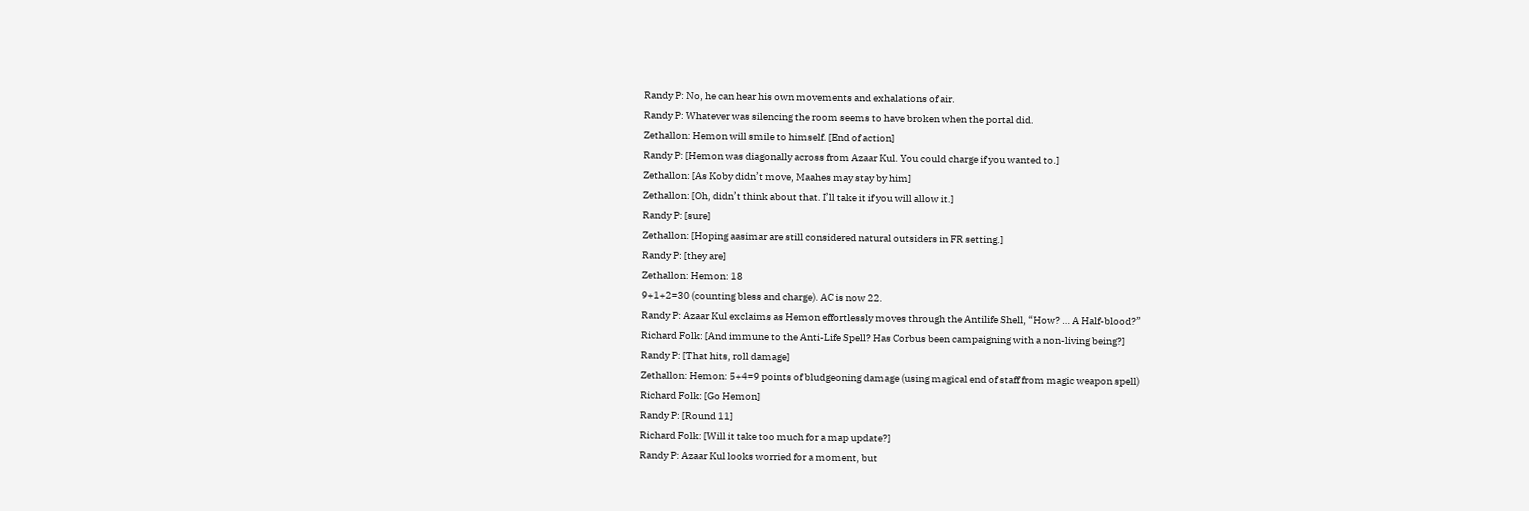Randy P: No, he can hear his own movements and exhalations of air.
Randy P: Whatever was silencing the room seems to have broken when the portal did.
Zethallon: Hemon will smile to himself. [End of action]
Randy P: [Hemon was diagonally across from Azaar Kul. You could charge if you wanted to.]
Zethallon: [As Koby didn’t move, Maahes may stay by him]
Zethallon: [Oh, didn’t think about that. I’ll take it if you will allow it.]
Randy P: [sure]
Zethallon: [Hoping aasimar are still considered natural outsiders in FR setting.]
Randy P: [they are]
Zethallon: Hemon: 18
9+1+2=30 (counting bless and charge). AC is now 22.
Randy P: Azaar Kul exclaims as Hemon effortlessly moves through the Antilife Shell, “How? … A Half-blood?”
Richard Folk: [And immune to the Anti-Life Spell? Has Corbus been campaigning with a non-living being?]
Randy P: [That hits, roll damage]
Zethallon: Hemon: 5+4=9 points of bludgeoning damage (using magical end of staff from magic weapon spell)
Richard Folk: [Go Hemon]
Randy P: [Round 11]
Richard Folk: [Will it take too much for a map update?]
Randy P: Azaar Kul looks worried for a moment, but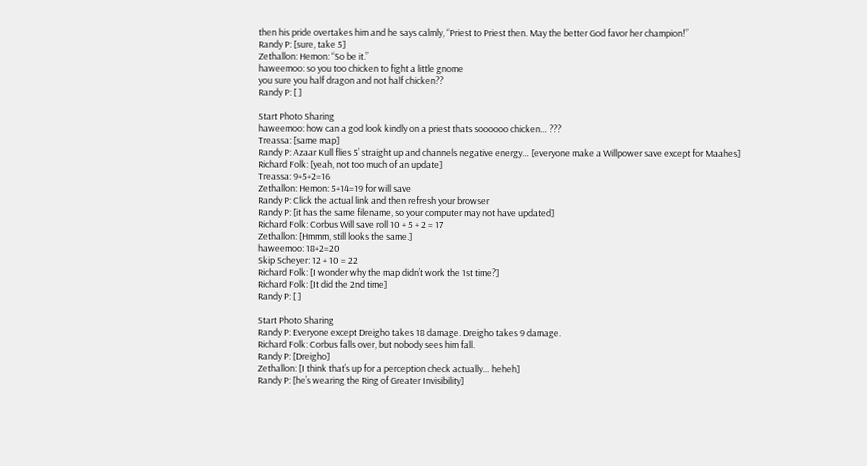then his pride overtakes him and he says calmly, “Priest to Priest then. May the better God favor her champion!”
Randy P: [sure, take 5]
Zethallon: Hemon: “So be it.”
haweemoo: so you too chicken to fight a little gnome
you sure you half dragon and not half chicken??
Randy P: [ ]

Start Photo Sharing
haweemoo: how can a god look kindly on a priest thats soooooo chicken… ???
Treassa: [same map]
Randy P: Azaar Kull flies 5’ straight up and channels negative energy… [everyone make a Willpower save except for Maahes]
Richard Folk: [yeah, not too much of an update]
Treassa: 9+5+2=16
Zethallon: Hemon: 5+14=19 for will save
Randy P: Click the actual link and then refresh your browser
Randy P: [it has the same filename, so your computer may not have updated]
Richard Folk: Corbus Will save roll 10 + 5 + 2 = 17
Zethallon: [Hmmm, still looks the same.]
haweemoo: 18+2=20
Skip Scheyer: 12 + 10 = 22
Richard Folk: [I wonder why the map didn’t work the 1st time?]
Richard Folk: [It did the 2nd time]
Randy P: [ ]

Start Photo Sharing
Randy P: Everyone except Dreigho takes 18 damage. Dreigho takes 9 damage.
Richard Folk: Corbus falls over, but nobody sees him fall.
Randy P: [Dreigho]
Zethallon: [I think that’s up for a perception check actually… heheh]
Randy P: [he’s wearing the Ring of Greater Invisibility]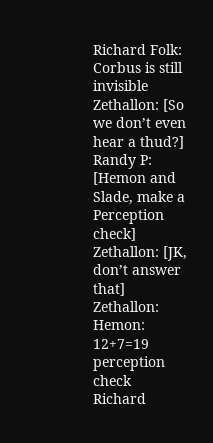Richard Folk: Corbus is still invisible
Zethallon: [So we don’t even hear a thud?]
Randy P: [Hemon and Slade, make a Perception check]
Zethallon: [JK, don’t answer that]
Zethallon: Hemon: 12+7=19 perception check
Richard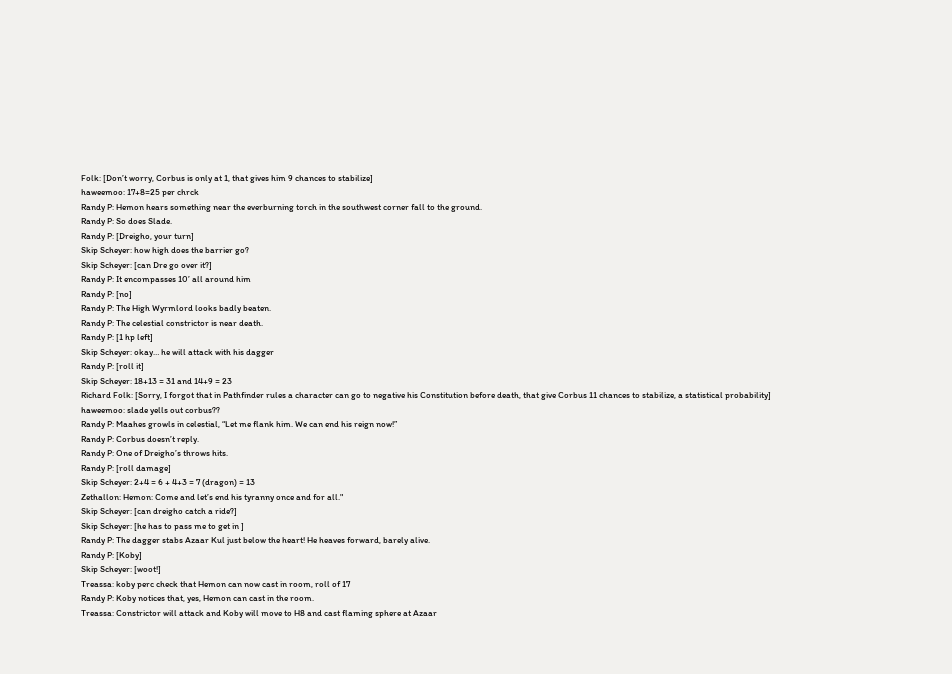Folk: [Don’t worry, Corbus is only at 1, that gives him 9 chances to stabilize]
haweemoo: 17+8=25 per chrck
Randy P: Hemon hears something near the everburning torch in the southwest corner fall to the ground.
Randy P: So does Slade.
Randy P: [Dreigho, your turn]
Skip Scheyer: how high does the barrier go?
Skip Scheyer: [can Dre go over it?]
Randy P: It encompasses 10’ all around him
Randy P: [no]
Randy P: The High Wyrmlord looks badly beaten.
Randy P: The celestial constrictor is near death.
Randy P: [1 hp left]
Skip Scheyer: okay… he will attack with his dagger
Randy P: [roll it]
Skip Scheyer: 18+13 = 31 and 14+9 = 23
Richard Folk: [Sorry, I forgot that in Pathfinder rules a character can go to negative his Constitution before death, that give Corbus 11 chances to stabilize, a statistical probability]
haweemoo: slade yells out corbus??
Randy P: Maahes growls in celestial, “Let me flank him. We can end his reign now!”
Randy P: Corbus doesn’t reply.
Randy P: One of Dreigho’s throws hits.
Randy P: [roll damage]
Skip Scheyer: 2+4 = 6 + 4+3 = 7 (dragon) = 13
Zethallon: Hemon: Come and let’s end his tyranny once and for all."
Skip Scheyer: [can dreigho catch a ride?]
Skip Scheyer: [he has to pass me to get in ]
Randy P: The dagger stabs Azaar Kul just below the heart! He heaves forward, barely alive.
Randy P: [Koby]
Skip Scheyer: [woot!]
Treassa: koby perc check that Hemon can now cast in room, roll of 17
Randy P: Koby notices that, yes, Hemon can cast in the room.
Treassa: Constrictor will attack and Koby will move to H8 and cast flaming sphere at Azaar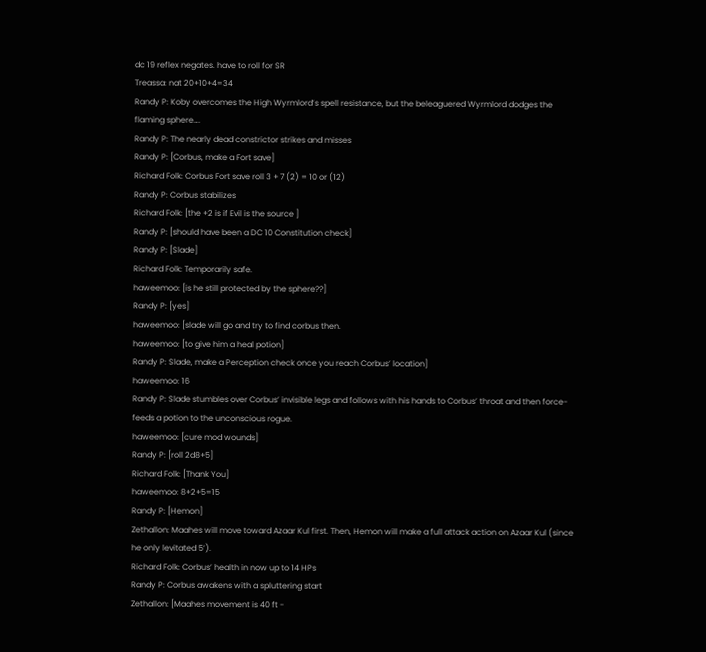dc 19 reflex negates. have to roll for SR
Treassa: nat 20+10+4=34
Randy P: Koby overcomes the High Wyrmlord’s spell resistance, but the beleaguered Wyrmlord dodges the flaming sphere….
Randy P: The nearly dead constrictor strikes and misses
Randy P: [Corbus, make a Fort save]
Richard Folk: Corbus Fort save roll 3 + 7 (2) = 10 or (12)
Randy P: Corbus stabilizes
Richard Folk: [the +2 is if Evil is the source ]
Randy P: [should have been a DC 10 Constitution check]
Randy P: [Slade]
Richard Folk: Temporarily safe.
haweemoo: [is he still protected by the sphere??]
Randy P: [yes]
haweemoo: [slade will go and try to find corbus then.
haweemoo: [to give him a heal potion]
Randy P: Slade, make a Perception check once you reach Corbus’ location]
haweemoo: 16
Randy P: Slade stumbles over Corbus’ invisible legs and follows with his hands to Corbus’ throat and then force-feeds a potion to the unconscious rogue.
haweemoo: [cure mod wounds]
Randy P: [roll 2d8+5]
Richard Folk: [Thank You]
haweemoo: 8+2+5=15
Randy P: [Hemon]
Zethallon: Maahes will move toward Azaar Kul first. Then, Hemon will make a full attack action on Azaar Kul (since he only levitated 5’).
Richard Folk: Corbus’ health in now up to 14 HPs
Randy P: Corbus awakens with a spluttering start
Zethallon: [Maahes movement is 40 ft -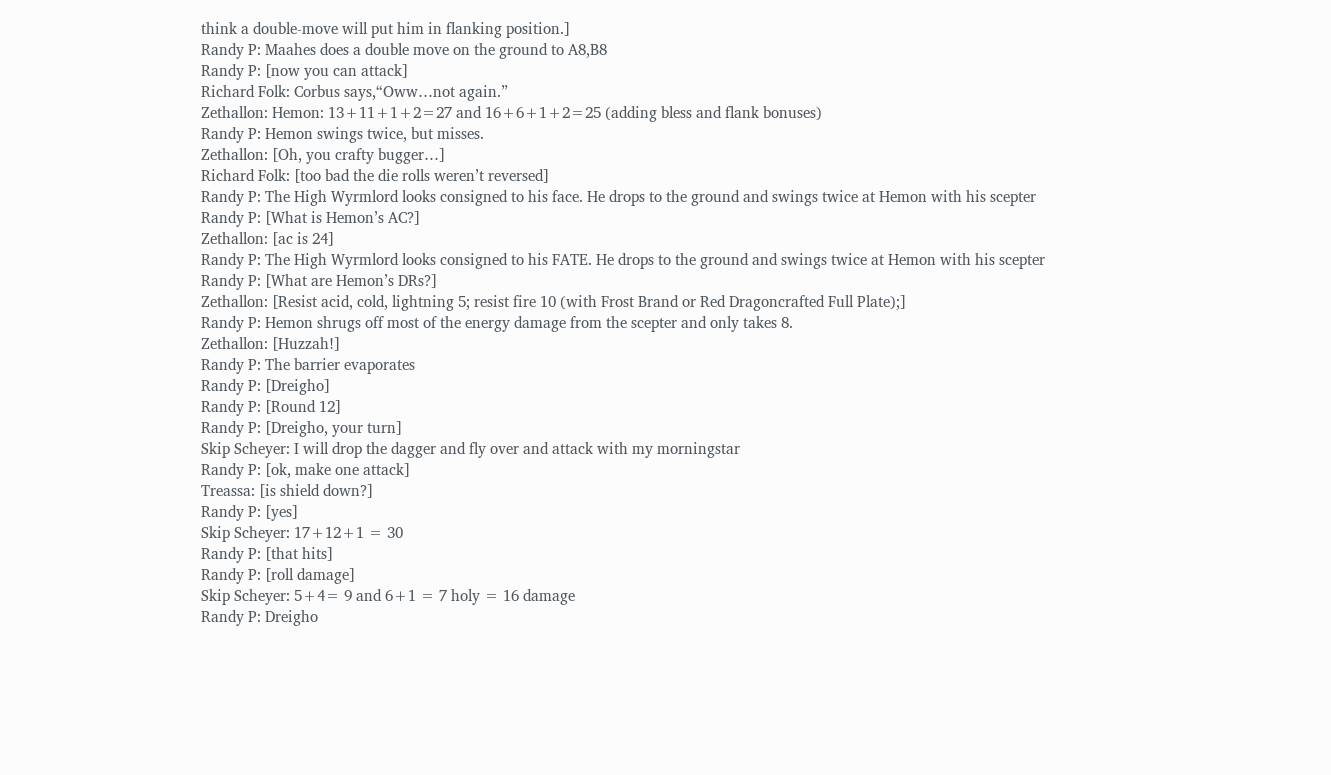think a double-move will put him in flanking position.]
Randy P: Maahes does a double move on the ground to A8,B8
Randy P: [now you can attack]
Richard Folk: Corbus says,“Oww…not again.”
Zethallon: Hemon: 13+11+1+2=27 and 16+6+1+2=25 (adding bless and flank bonuses)
Randy P: Hemon swings twice, but misses.
Zethallon: [Oh, you crafty bugger…]
Richard Folk: [too bad the die rolls weren’t reversed]
Randy P: The High Wyrmlord looks consigned to his face. He drops to the ground and swings twice at Hemon with his scepter
Randy P: [What is Hemon’s AC?]
Zethallon: [ac is 24]
Randy P: The High Wyrmlord looks consigned to his FATE. He drops to the ground and swings twice at Hemon with his scepter
Randy P: [What are Hemon’s DRs?]
Zethallon: [Resist acid, cold, lightning 5; resist fire 10 (with Frost Brand or Red Dragoncrafted Full Plate);]
Randy P: Hemon shrugs off most of the energy damage from the scepter and only takes 8.
Zethallon: [Huzzah!]
Randy P: The barrier evaporates
Randy P: [Dreigho]
Randy P: [Round 12]
Randy P: [Dreigho, your turn]
Skip Scheyer: I will drop the dagger and fly over and attack with my morningstar
Randy P: [ok, make one attack]
Treassa: [is shield down?]
Randy P: [yes]
Skip Scheyer: 17+12+1 = 30
Randy P: [that hits]
Randy P: [roll damage]
Skip Scheyer: 5+4= 9 and 6+1 = 7 holy = 16 damage
Randy P: Dreigho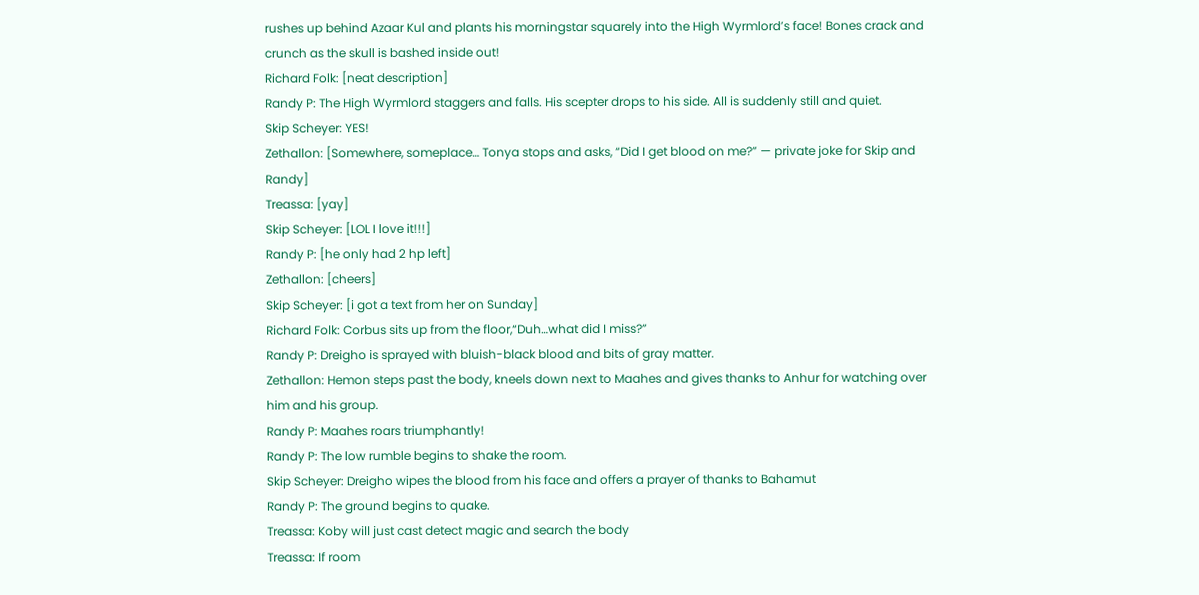rushes up behind Azaar Kul and plants his morningstar squarely into the High Wyrmlord’s face! Bones crack and crunch as the skull is bashed inside out!
Richard Folk: [neat description]
Randy P: The High Wyrmlord staggers and falls. His scepter drops to his side. All is suddenly still and quiet.
Skip Scheyer: YES!
Zethallon: [Somewhere, someplace… Tonya stops and asks, “Did I get blood on me?” — private joke for Skip and Randy]
Treassa: [yay]
Skip Scheyer: [LOL I love it!!!]
Randy P: [he only had 2 hp left]
Zethallon: [cheers]
Skip Scheyer: [i got a text from her on Sunday]
Richard Folk: Corbus sits up from the floor,“Duh…what did I miss?”
Randy P: Dreigho is sprayed with bluish-black blood and bits of gray matter.
Zethallon: Hemon steps past the body, kneels down next to Maahes and gives thanks to Anhur for watching over him and his group.
Randy P: Maahes roars triumphantly!
Randy P: The low rumble begins to shake the room.
Skip Scheyer: Dreigho wipes the blood from his face and offers a prayer of thanks to Bahamut
Randy P: The ground begins to quake.
Treassa: Koby will just cast detect magic and search the body
Treassa: If room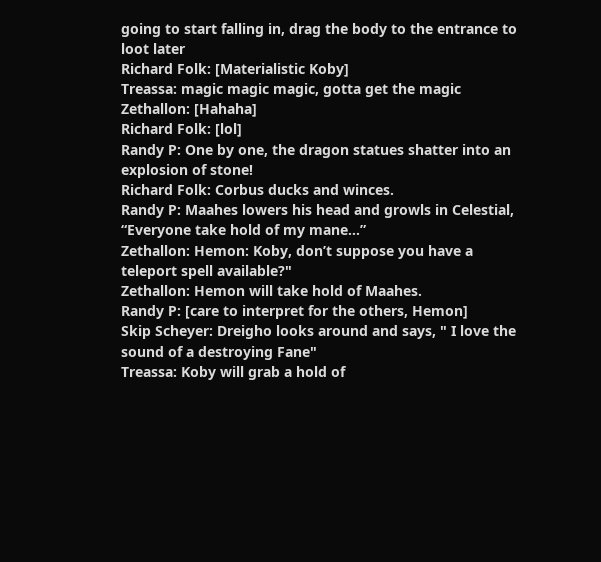going to start falling in, drag the body to the entrance to loot later
Richard Folk: [Materialistic Koby]
Treassa: magic magic magic, gotta get the magic
Zethallon: [Hahaha]
Richard Folk: [lol]
Randy P: One by one, the dragon statues shatter into an explosion of stone!
Richard Folk: Corbus ducks and winces.
Randy P: Maahes lowers his head and growls in Celestial, “Everyone take hold of my mane…”
Zethallon: Hemon: Koby, don’t suppose you have a teleport spell available?"
Zethallon: Hemon will take hold of Maahes.
Randy P: [care to interpret for the others, Hemon]
Skip Scheyer: Dreigho looks around and says, " I love the sound of a destroying Fane"
Treassa: Koby will grab a hold of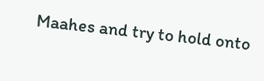Maahes and try to hold onto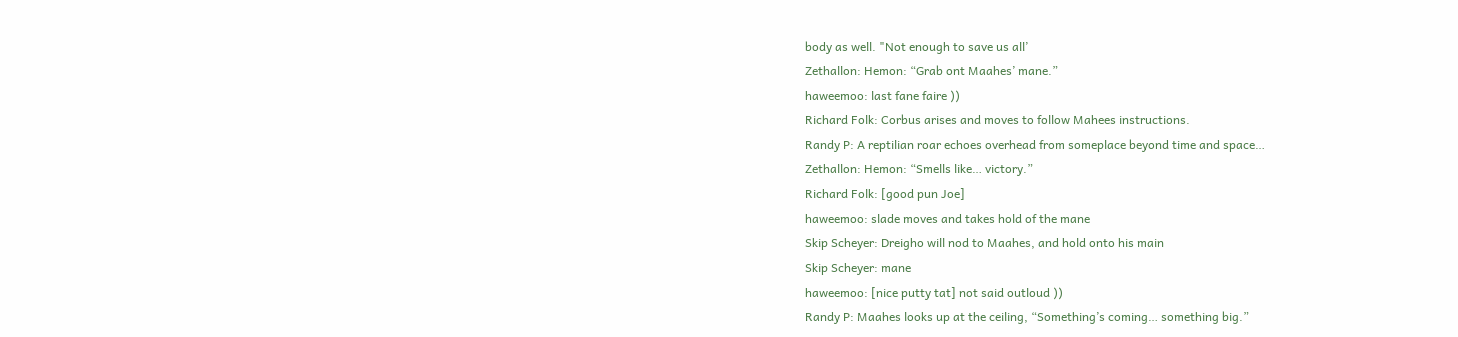body as well. "Not enough to save us all’
Zethallon: Hemon: “Grab ont Maahes’ mane.”
haweemoo: last fane faire ))
Richard Folk: Corbus arises and moves to follow Mahees instructions.
Randy P: A reptilian roar echoes overhead from someplace beyond time and space…
Zethallon: Hemon: “Smells like… victory.”
Richard Folk: [good pun Joe]
haweemoo: slade moves and takes hold of the mane
Skip Scheyer: Dreigho will nod to Maahes, and hold onto his main
Skip Scheyer: mane
haweemoo: [nice putty tat] not said outloud ))
Randy P: Maahes looks up at the ceiling, “Something’s coming… something big.”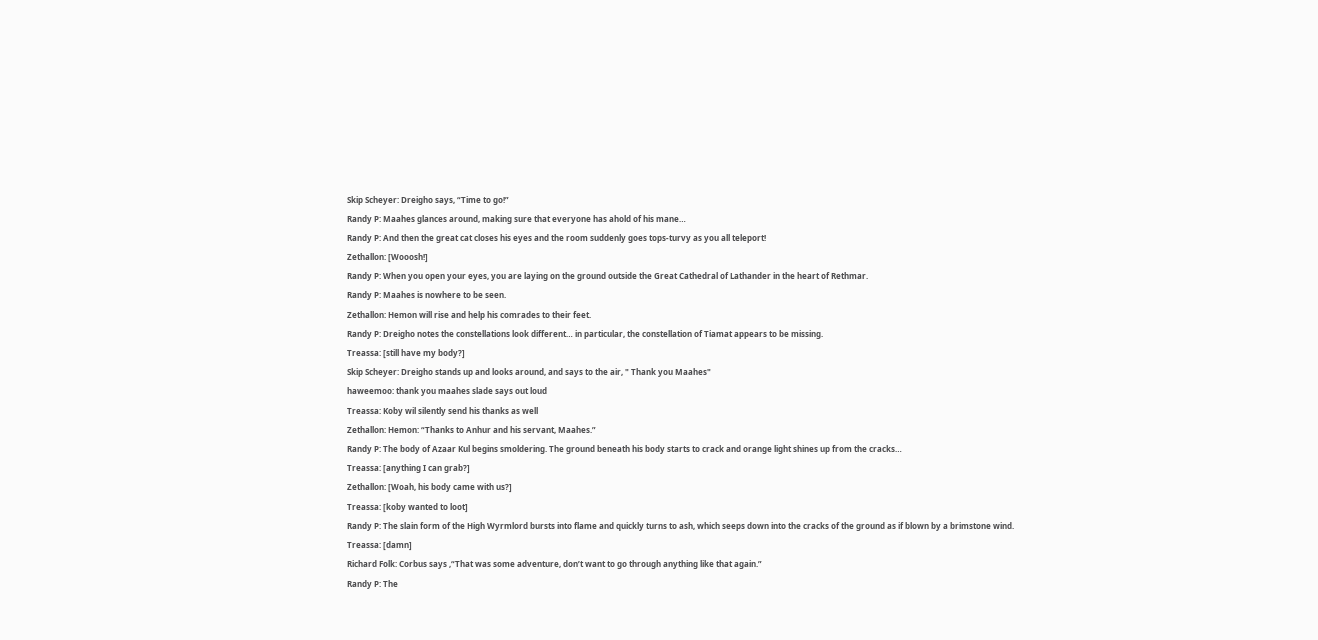Skip Scheyer: Dreigho says, “Time to go!”
Randy P: Maahes glances around, making sure that everyone has ahold of his mane…
Randy P: And then the great cat closes his eyes and the room suddenly goes tops-turvy as you all teleport!
Zethallon: [Wooosh!]
Randy P: When you open your eyes, you are laying on the ground outside the Great Cathedral of Lathander in the heart of Rethmar.
Randy P: Maahes is nowhere to be seen.
Zethallon: Hemon will rise and help his comrades to their feet.
Randy P: Dreigho notes the constellations look different… in particular, the constellation of Tiamat appears to be missing.
Treassa: [still have my body?]
Skip Scheyer: Dreigho stands up and looks around, and says to the air, " Thank you Maahes"
haweemoo: thank you maahes slade says out loud
Treassa: Koby wil silently send his thanks as well
Zethallon: Hemon: “Thanks to Anhur and his servant, Maahes.”
Randy P: The body of Azaar Kul begins smoldering. The ground beneath his body starts to crack and orange light shines up from the cracks…
Treassa: [anything I can grab?]
Zethallon: [Woah, his body came with us?]
Treassa: [koby wanted to loot]
Randy P: The slain form of the High Wyrmlord bursts into flame and quickly turns to ash, which seeps down into the cracks of the ground as if blown by a brimstone wind.
Treassa: [damn]
Richard Folk: Corbus says ,“That was some adventure, don’t want to go through anything like that again.”
Randy P: The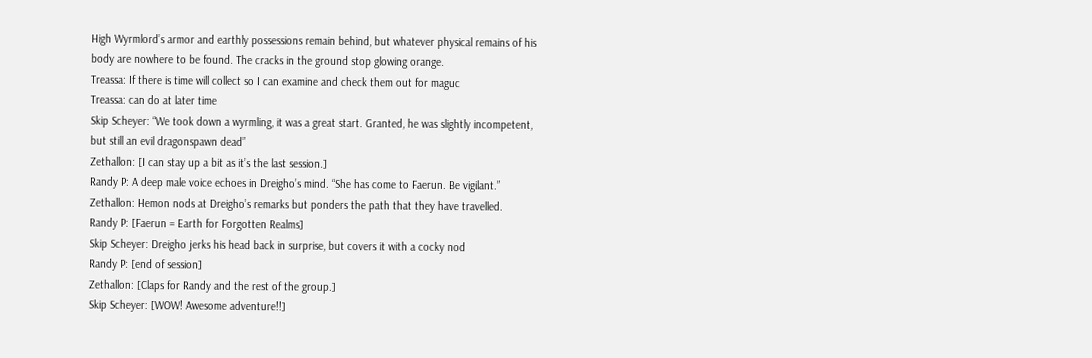High Wyrmlord’s armor and earthly possessions remain behind, but whatever physical remains of his body are nowhere to be found. The cracks in the ground stop glowing orange.
Treassa: If there is time will collect so I can examine and check them out for maguc
Treassa: can do at later time
Skip Scheyer: “We took down a wyrmling, it was a great start. Granted, he was slightly incompetent, but still an evil dragonspawn dead”
Zethallon: [I can stay up a bit as it’s the last session.]
Randy P: A deep male voice echoes in Dreigho’s mind. “She has come to Faerun. Be vigilant.”
Zethallon: Hemon nods at Dreigho’s remarks but ponders the path that they have travelled.
Randy P: [Faerun = Earth for Forgotten Realms]
Skip Scheyer: Dreigho jerks his head back in surprise, but covers it with a cocky nod
Randy P: [end of session]
Zethallon: [Claps for Randy and the rest of the group.]
Skip Scheyer: [WOW! Awesome adventure!!]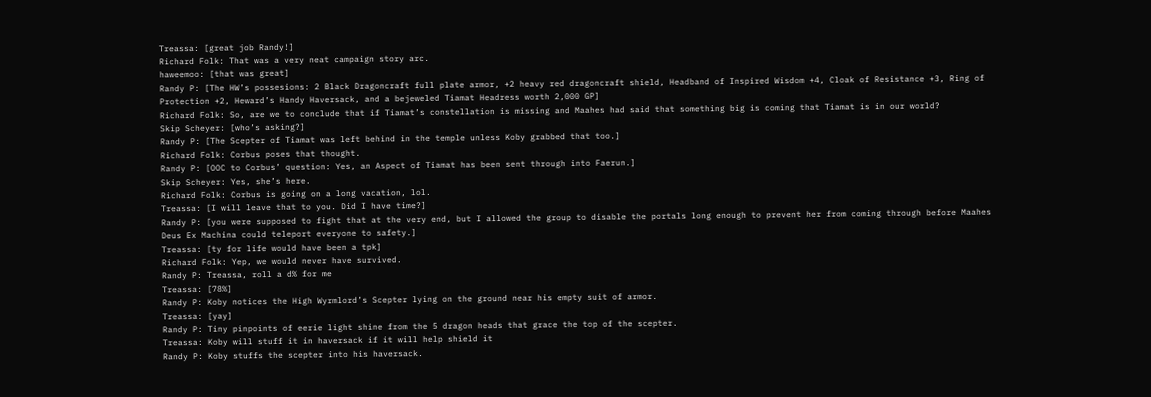Treassa: [great job Randy!]
Richard Folk: That was a very neat campaign story arc.
haweemoo: [that was great]
Randy P: [The HW’s possesions: 2 Black Dragoncraft full plate armor, +2 heavy red dragoncraft shield, Headband of Inspired Wisdom +4, Cloak of Resistance +3, Ring of Protection +2, Heward’s Handy Haversack, and a bejeweled Tiamat Headress worth 2,000 GP]
Richard Folk: So, are we to conclude that if Tiamat’s constellation is missing and Maahes had said that something big is coming that Tiamat is in our world?
Skip Scheyer: [who’s asking?]
Randy P: [The Scepter of Tiamat was left behind in the temple unless Koby grabbed that too.]
Richard Folk: Corbus poses that thought.
Randy P: [OOC to Corbus’ question: Yes, an Aspect of Tiamat has been sent through into Faerun.]
Skip Scheyer: Yes, she’s here.
Richard Folk: Corbus is going on a long vacation, lol.
Treassa: [I will leave that to you. Did I have time?]
Randy P: [you were supposed to fight that at the very end, but I allowed the group to disable the portals long enough to prevent her from coming through before Maahes Deus Ex Machina could teleport everyone to safety.]
Treassa: [ty for life would have been a tpk]
Richard Folk: Yep, we would never have survived.
Randy P: Treassa, roll a d% for me
Treassa: [78%]
Randy P: Koby notices the High Wyrmlord’s Scepter lying on the ground near his empty suit of armor.
Treassa: [yay]
Randy P: Tiny pinpoints of eerie light shine from the 5 dragon heads that grace the top of the scepter.
Treassa: Koby will stuff it in haversack if it will help shield it
Randy P: Koby stuffs the scepter into his haversack.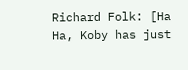Richard Folk: [Ha Ha, Koby has just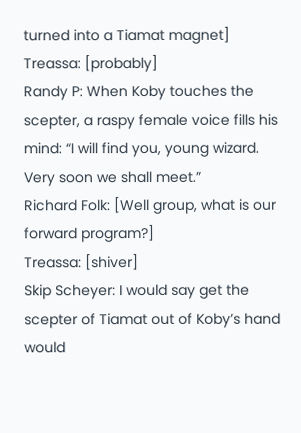turned into a Tiamat magnet]
Treassa: [probably]
Randy P: When Koby touches the scepter, a raspy female voice fills his mind: “I will find you, young wizard. Very soon we shall meet.”
Richard Folk: [Well group, what is our forward program?]
Treassa: [shiver]
Skip Scheyer: I would say get the scepter of Tiamat out of Koby’s hand would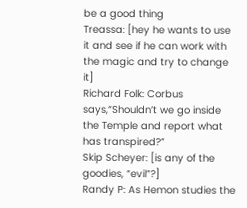be a good thing
Treassa: [hey he wants to use it and see if he can work with the magic and try to change it]
Richard Folk: Corbus says,“Shouldn’t we go inside the Temple and report what has transpired?”
Skip Scheyer: [is any of the goodies, “evil”?]
Randy P: As Hemon studies the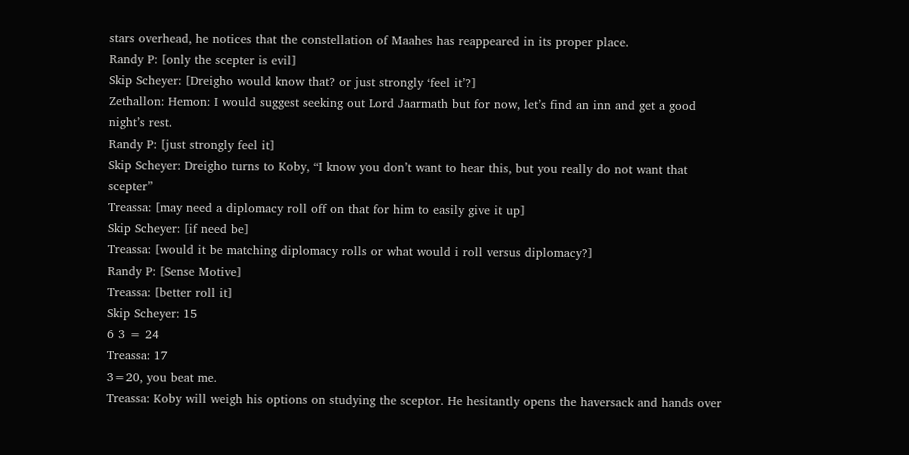stars overhead, he notices that the constellation of Maahes has reappeared in its proper place.
Randy P: [only the scepter is evil]
Skip Scheyer: [Dreigho would know that? or just strongly ‘feel it’?]
Zethallon: Hemon: I would suggest seeking out Lord Jaarmath but for now, let’s find an inn and get a good night’s rest.
Randy P: [just strongly feel it]
Skip Scheyer: Dreigho turns to Koby, “I know you don’t want to hear this, but you really do not want that scepter”
Treassa: [may need a diplomacy roll off on that for him to easily give it up]
Skip Scheyer: [if need be]
Treassa: [would it be matching diplomacy rolls or what would i roll versus diplomacy?]
Randy P: [Sense Motive]
Treassa: [better roll it]
Skip Scheyer: 15
6 3 = 24
Treassa: 17
3=20, you beat me.
Treassa: Koby will weigh his options on studying the sceptor. He hesitantly opens the haversack and hands over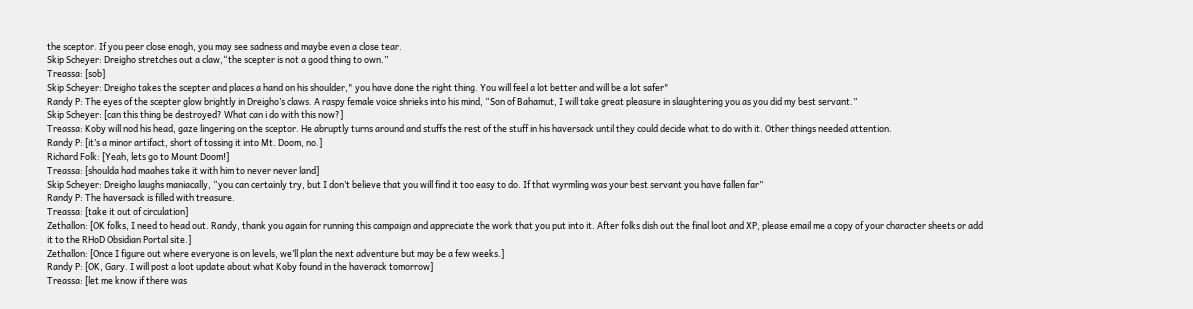the sceptor. If you peer close enogh, you may see sadness and maybe even a close tear.
Skip Scheyer: Dreigho stretches out a claw,“the scepter is not a good thing to own.”
Treassa: [sob]
Skip Scheyer: Dreigho takes the scepter and places a hand on his shoulder," you have done the right thing. You will feel a lot better and will be a lot safer"
Randy P: The eyes of the scepter glow brightly in Dreigho’s claws. A raspy female voice shrieks into his mind, “Son of Bahamut, I will take great pleasure in slaughtering you as you did my best servant.”
Skip Scheyer: [can this thing be destroyed? What can i do with this now?]
Treassa: Koby will nod his head, gaze lingering on the sceptor. He abruptly turns around and stuffs the rest of the stuff in his haversack until they could decide what to do with it. Other things needed attention.
Randy P: [it’s a minor artifact, short of tossing it into Mt. Doom, no.]
Richard Folk: [Yeah, lets go to Mount Doom!]
Treassa: [shoulda had maahes take it with him to never never land]
Skip Scheyer: Dreigho laughs maniacally, “you can certainly try, but I don’t believe that you will find it too easy to do. If that wyrmling was your best servant you have fallen far”
Randy P: The haversack is filled with treasure.
Treassa: [take it out of circulation]
Zethallon: [OK folks, I need to head out. Randy, thank you again for running this campaign and appreciate the work that you put into it. After folks dish out the final loot and XP, please email me a copy of your character sheets or add it to the RHoD Obsidian Portal site.]
Zethallon: [Once I figure out where everyone is on levels, we’ll plan the next adventure but may be a few weeks.]
Randy P: [OK, Gary. I will post a loot update about what Koby found in the haverack tomorrow]
Treassa: [let me know if there was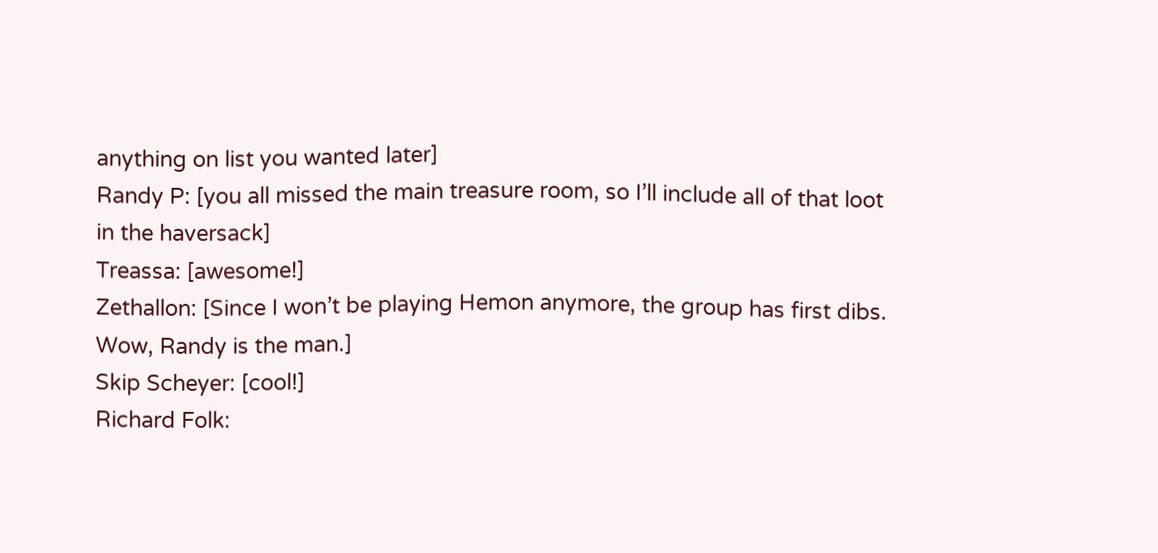anything on list you wanted later]
Randy P: [you all missed the main treasure room, so I’ll include all of that loot in the haversack]
Treassa: [awesome!]
Zethallon: [Since I won’t be playing Hemon anymore, the group has first dibs. Wow, Randy is the man.]
Skip Scheyer: [cool!]
Richard Folk: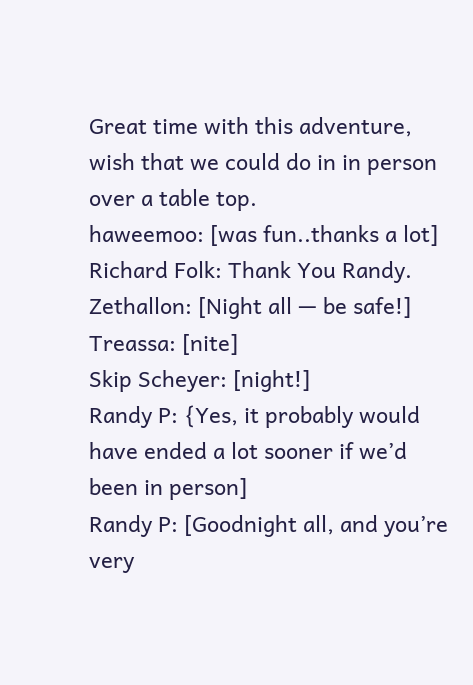Great time with this adventure, wish that we could do in in person over a table top.
haweemoo: [was fun..thanks a lot]
Richard Folk: Thank You Randy.
Zethallon: [Night all — be safe!]
Treassa: [nite]
Skip Scheyer: [night!]
Randy P: {Yes, it probably would have ended a lot sooner if we’d been in person]
Randy P: [Goodnight all, and you’re very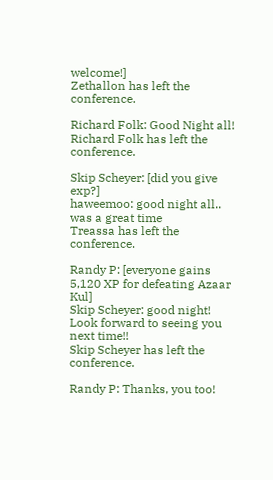welcome!]
Zethallon has left the conference.

Richard Folk: Good Night all!
Richard Folk has left the conference.

Skip Scheyer: [did you give exp?]
haweemoo: good night all.. was a great time
Treassa has left the conference.

Randy P: [everyone gains 5,120 XP for defeating Azaar Kul]
Skip Scheyer: good night! Look forward to seeing you next time!!
Skip Scheyer has left the conference.

Randy P: Thanks, you too!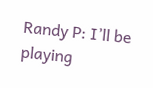Randy P: I’ll be playing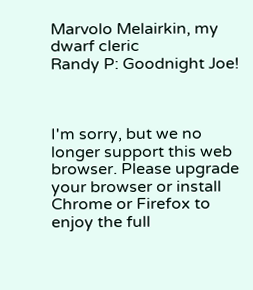Marvolo Melairkin, my dwarf cleric
Randy P: Goodnight Joe!



I'm sorry, but we no longer support this web browser. Please upgrade your browser or install Chrome or Firefox to enjoy the full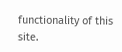functionality of this site.